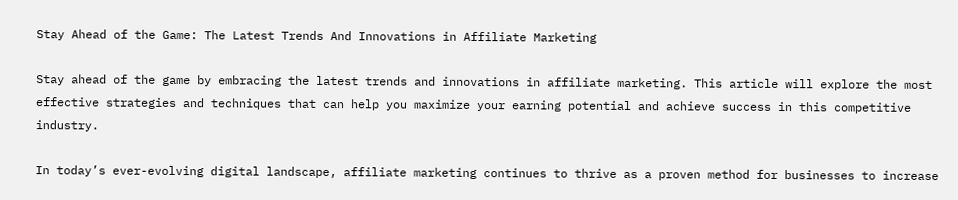Stay Ahead of the Game: The Latest Trends And Innovations in Affiliate Marketing

Stay ahead of the game by embracing the latest trends and innovations in affiliate marketing. This article will explore the most effective strategies and techniques that can help you maximize your earning potential and achieve success in this competitive industry.

In today’s ever-evolving digital landscape, affiliate marketing continues to thrive as a proven method for businesses to increase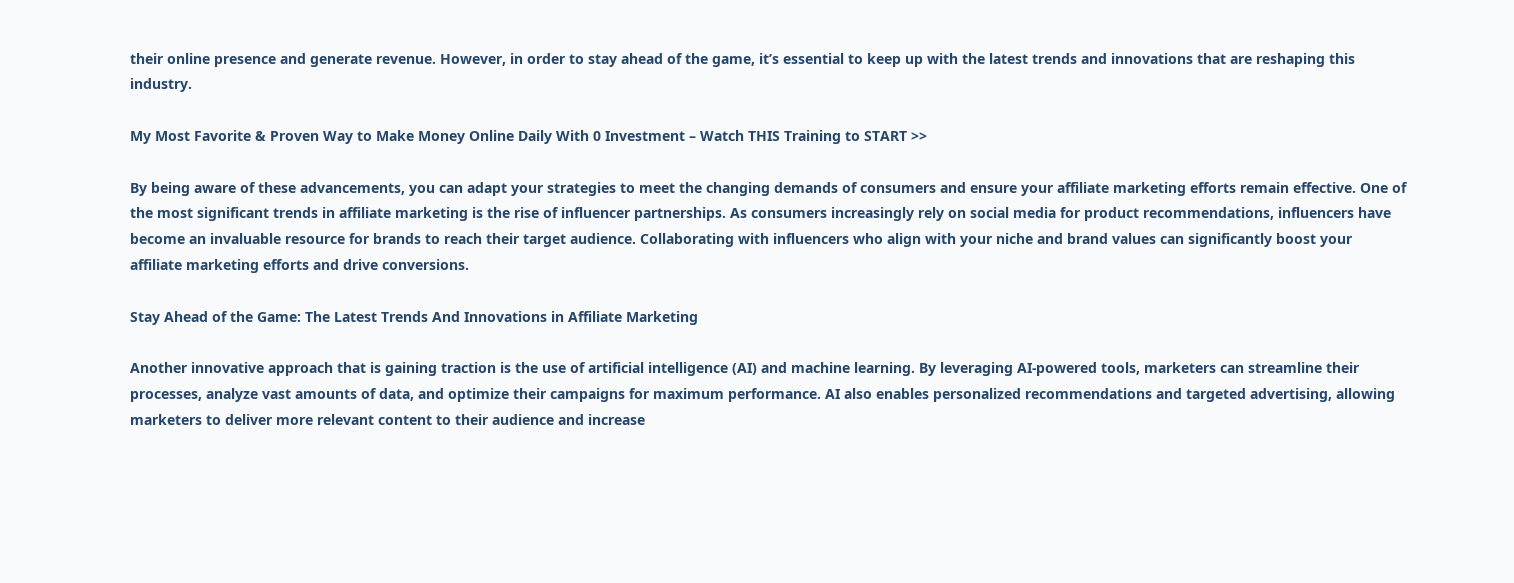their online presence and generate revenue. However, in order to stay ahead of the game, it’s essential to keep up with the latest trends and innovations that are reshaping this industry.

My Most Favorite & Proven Way to Make Money Online Daily With 0 Investment – Watch THIS Training to START >>

By being aware of these advancements, you can adapt your strategies to meet the changing demands of consumers and ensure your affiliate marketing efforts remain effective. One of the most significant trends in affiliate marketing is the rise of influencer partnerships. As consumers increasingly rely on social media for product recommendations, influencers have become an invaluable resource for brands to reach their target audience. Collaborating with influencers who align with your niche and brand values can significantly boost your affiliate marketing efforts and drive conversions.

Stay Ahead of the Game: The Latest Trends And Innovations in Affiliate Marketing

Another innovative approach that is gaining traction is the use of artificial intelligence (AI) and machine learning. By leveraging AI-powered tools, marketers can streamline their processes, analyze vast amounts of data, and optimize their campaigns for maximum performance. AI also enables personalized recommendations and targeted advertising, allowing marketers to deliver more relevant content to their audience and increase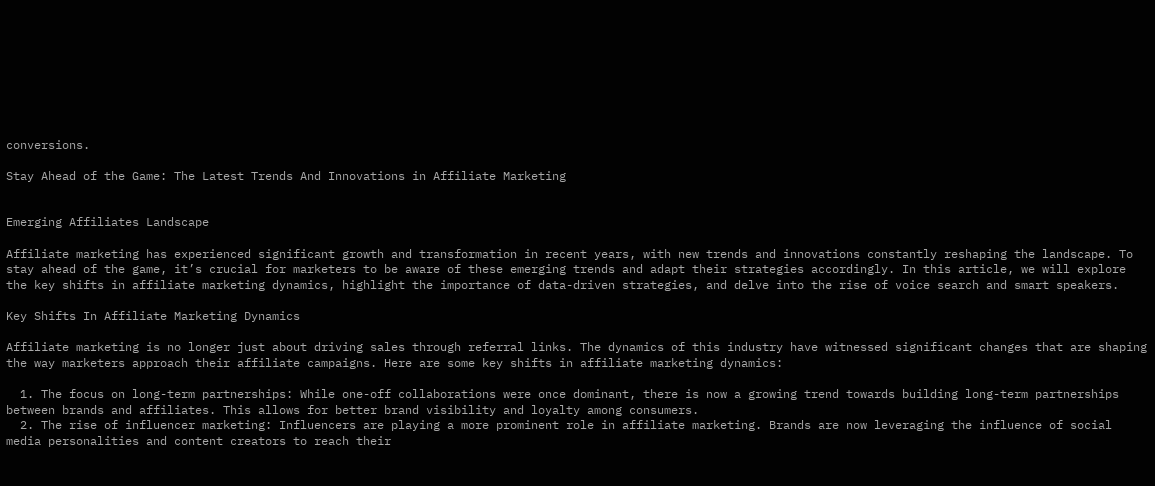conversions.

Stay Ahead of the Game: The Latest Trends And Innovations in Affiliate Marketing


Emerging Affiliates Landscape

Affiliate marketing has experienced significant growth and transformation in recent years, with new trends and innovations constantly reshaping the landscape. To stay ahead of the game, it’s crucial for marketers to be aware of these emerging trends and adapt their strategies accordingly. In this article, we will explore the key shifts in affiliate marketing dynamics, highlight the importance of data-driven strategies, and delve into the rise of voice search and smart speakers.

Key Shifts In Affiliate Marketing Dynamics

Affiliate marketing is no longer just about driving sales through referral links. The dynamics of this industry have witnessed significant changes that are shaping the way marketers approach their affiliate campaigns. Here are some key shifts in affiliate marketing dynamics:

  1. The focus on long-term partnerships: While one-off collaborations were once dominant, there is now a growing trend towards building long-term partnerships between brands and affiliates. This allows for better brand visibility and loyalty among consumers.
  2. The rise of influencer marketing: Influencers are playing a more prominent role in affiliate marketing. Brands are now leveraging the influence of social media personalities and content creators to reach their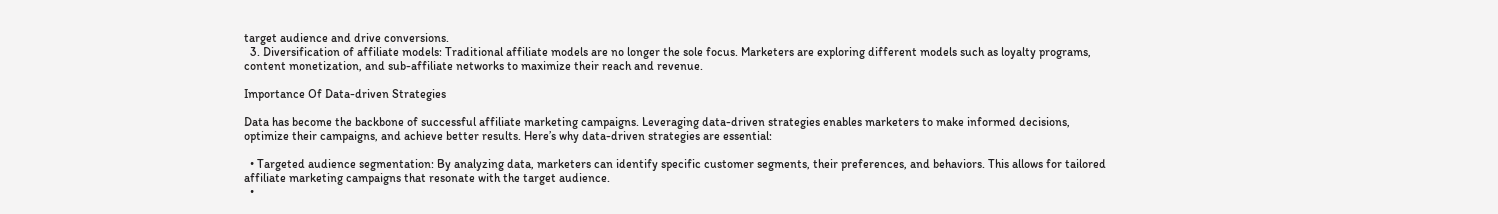target audience and drive conversions.
  3. Diversification of affiliate models: Traditional affiliate models are no longer the sole focus. Marketers are exploring different models such as loyalty programs, content monetization, and sub-affiliate networks to maximize their reach and revenue.

Importance Of Data-driven Strategies

Data has become the backbone of successful affiliate marketing campaigns. Leveraging data-driven strategies enables marketers to make informed decisions, optimize their campaigns, and achieve better results. Here’s why data-driven strategies are essential:

  • Targeted audience segmentation: By analyzing data, marketers can identify specific customer segments, their preferences, and behaviors. This allows for tailored affiliate marketing campaigns that resonate with the target audience.
  •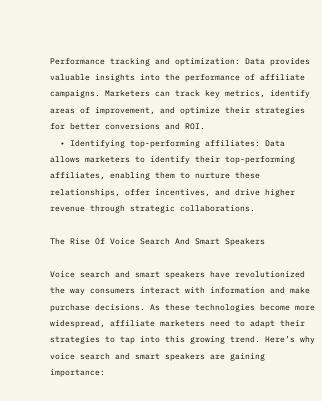Performance tracking and optimization: Data provides valuable insights into the performance of affiliate campaigns. Marketers can track key metrics, identify areas of improvement, and optimize their strategies for better conversions and ROI.
  • Identifying top-performing affiliates: Data allows marketers to identify their top-performing affiliates, enabling them to nurture these relationships, offer incentives, and drive higher revenue through strategic collaborations.

The Rise Of Voice Search And Smart Speakers

Voice search and smart speakers have revolutionized the way consumers interact with information and make purchase decisions. As these technologies become more widespread, affiliate marketers need to adapt their strategies to tap into this growing trend. Here’s why voice search and smart speakers are gaining importance: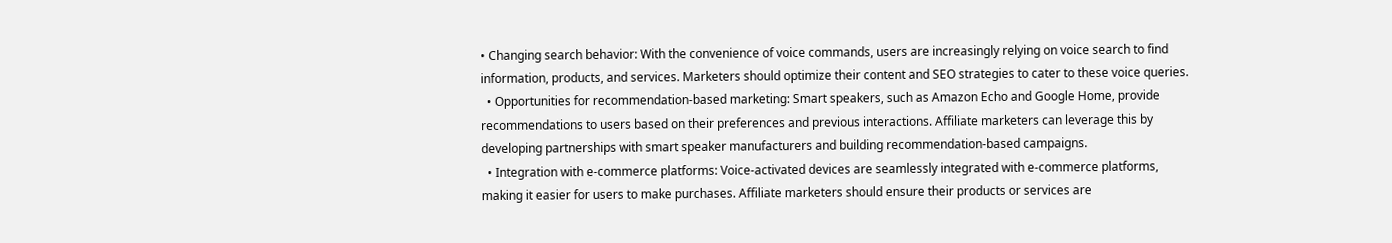• Changing search behavior: With the convenience of voice commands, users are increasingly relying on voice search to find information, products, and services. Marketers should optimize their content and SEO strategies to cater to these voice queries.
  • Opportunities for recommendation-based marketing: Smart speakers, such as Amazon Echo and Google Home, provide recommendations to users based on their preferences and previous interactions. Affiliate marketers can leverage this by developing partnerships with smart speaker manufacturers and building recommendation-based campaigns.
  • Integration with e-commerce platforms: Voice-activated devices are seamlessly integrated with e-commerce platforms, making it easier for users to make purchases. Affiliate marketers should ensure their products or services are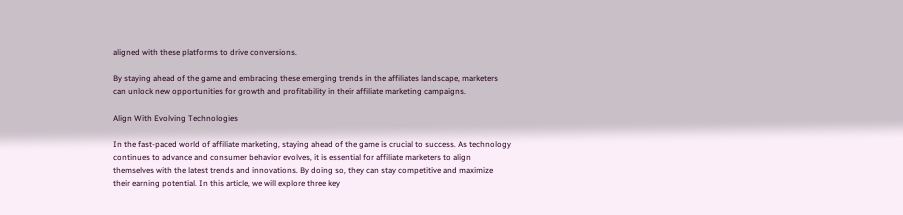aligned with these platforms to drive conversions.

By staying ahead of the game and embracing these emerging trends in the affiliates landscape, marketers can unlock new opportunities for growth and profitability in their affiliate marketing campaigns.

Align With Evolving Technologies

In the fast-paced world of affiliate marketing, staying ahead of the game is crucial to success. As technology continues to advance and consumer behavior evolves, it is essential for affiliate marketers to align themselves with the latest trends and innovations. By doing so, they can stay competitive and maximize their earning potential. In this article, we will explore three key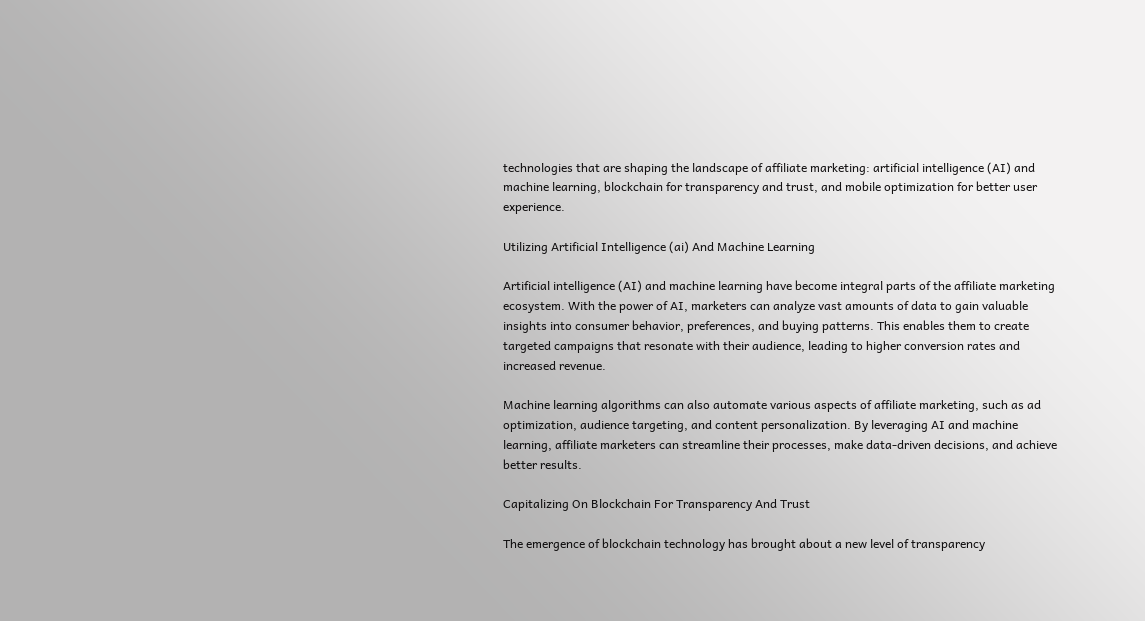technologies that are shaping the landscape of affiliate marketing: artificial intelligence (AI) and machine learning, blockchain for transparency and trust, and mobile optimization for better user experience.

Utilizing Artificial Intelligence (ai) And Machine Learning

Artificial intelligence (AI) and machine learning have become integral parts of the affiliate marketing ecosystem. With the power of AI, marketers can analyze vast amounts of data to gain valuable insights into consumer behavior, preferences, and buying patterns. This enables them to create targeted campaigns that resonate with their audience, leading to higher conversion rates and increased revenue.

Machine learning algorithms can also automate various aspects of affiliate marketing, such as ad optimization, audience targeting, and content personalization. By leveraging AI and machine learning, affiliate marketers can streamline their processes, make data-driven decisions, and achieve better results.

Capitalizing On Blockchain For Transparency And Trust

The emergence of blockchain technology has brought about a new level of transparency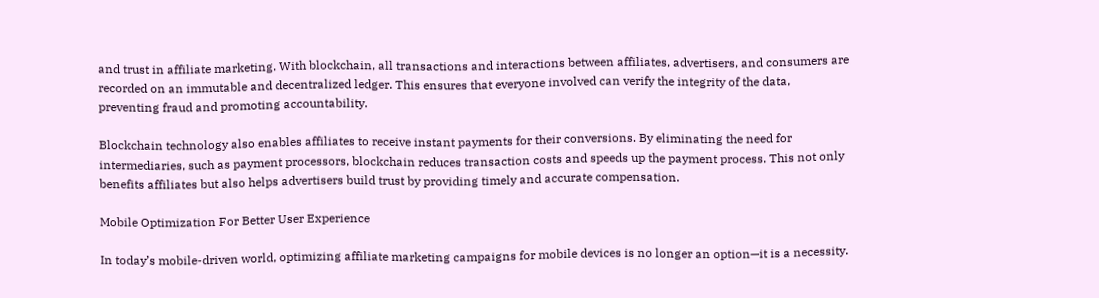and trust in affiliate marketing. With blockchain, all transactions and interactions between affiliates, advertisers, and consumers are recorded on an immutable and decentralized ledger. This ensures that everyone involved can verify the integrity of the data, preventing fraud and promoting accountability.

Blockchain technology also enables affiliates to receive instant payments for their conversions. By eliminating the need for intermediaries, such as payment processors, blockchain reduces transaction costs and speeds up the payment process. This not only benefits affiliates but also helps advertisers build trust by providing timely and accurate compensation.

Mobile Optimization For Better User Experience

In today’s mobile-driven world, optimizing affiliate marketing campaigns for mobile devices is no longer an option—it is a necessity.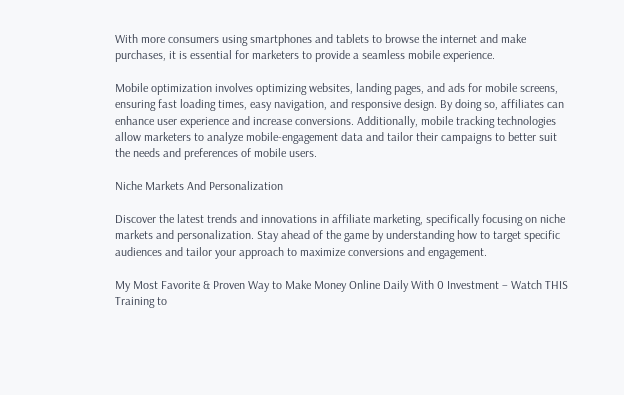With more consumers using smartphones and tablets to browse the internet and make purchases, it is essential for marketers to provide a seamless mobile experience.

Mobile optimization involves optimizing websites, landing pages, and ads for mobile screens, ensuring fast loading times, easy navigation, and responsive design. By doing so, affiliates can enhance user experience and increase conversions. Additionally, mobile tracking technologies allow marketers to analyze mobile-engagement data and tailor their campaigns to better suit the needs and preferences of mobile users.

Niche Markets And Personalization

Discover the latest trends and innovations in affiliate marketing, specifically focusing on niche markets and personalization. Stay ahead of the game by understanding how to target specific audiences and tailor your approach to maximize conversions and engagement.

My Most Favorite & Proven Way to Make Money Online Daily With 0 Investment – Watch THIS Training to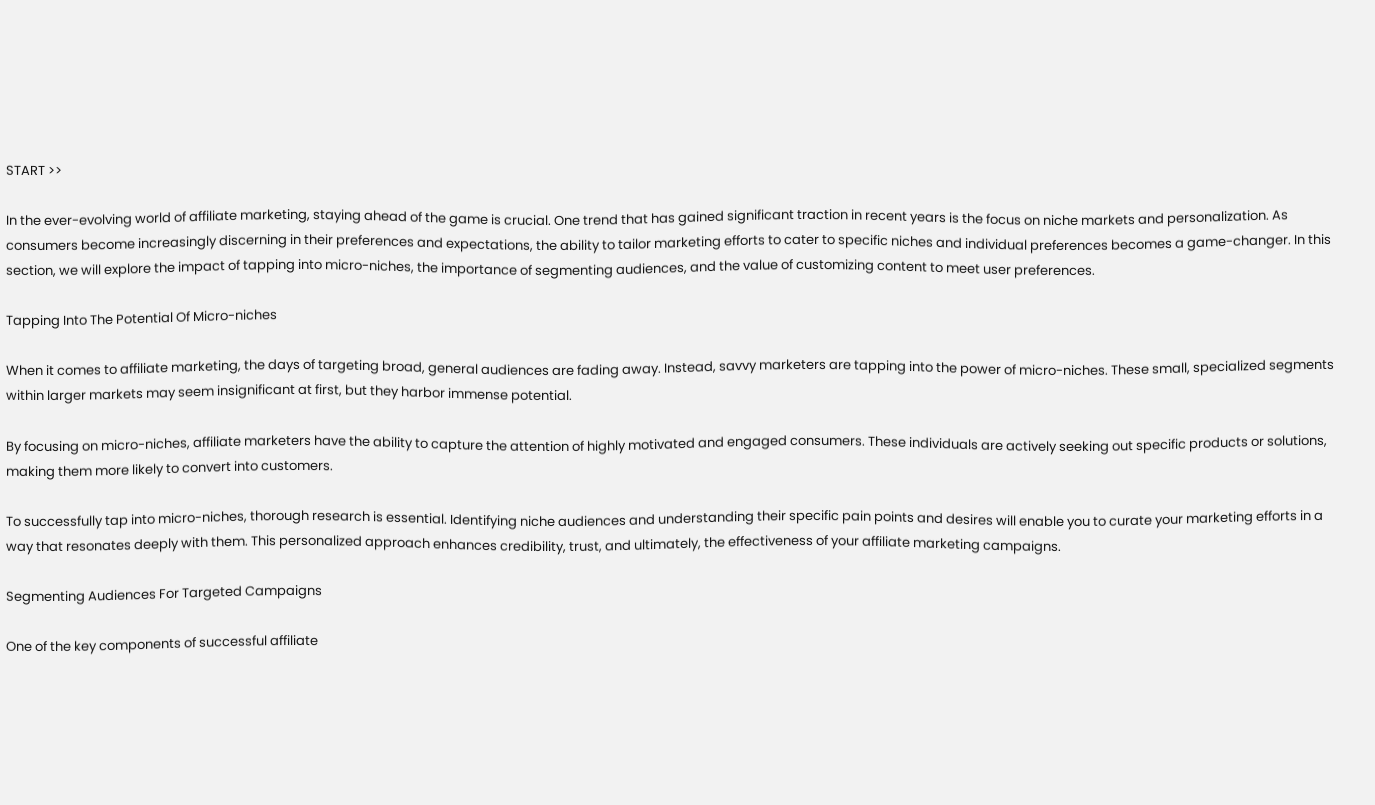START >>

In the ever-evolving world of affiliate marketing, staying ahead of the game is crucial. One trend that has gained significant traction in recent years is the focus on niche markets and personalization. As consumers become increasingly discerning in their preferences and expectations, the ability to tailor marketing efforts to cater to specific niches and individual preferences becomes a game-changer. In this section, we will explore the impact of tapping into micro-niches, the importance of segmenting audiences, and the value of customizing content to meet user preferences.

Tapping Into The Potential Of Micro-niches

When it comes to affiliate marketing, the days of targeting broad, general audiences are fading away. Instead, savvy marketers are tapping into the power of micro-niches. These small, specialized segments within larger markets may seem insignificant at first, but they harbor immense potential.

By focusing on micro-niches, affiliate marketers have the ability to capture the attention of highly motivated and engaged consumers. These individuals are actively seeking out specific products or solutions, making them more likely to convert into customers.

To successfully tap into micro-niches, thorough research is essential. Identifying niche audiences and understanding their specific pain points and desires will enable you to curate your marketing efforts in a way that resonates deeply with them. This personalized approach enhances credibility, trust, and ultimately, the effectiveness of your affiliate marketing campaigns.

Segmenting Audiences For Targeted Campaigns

One of the key components of successful affiliate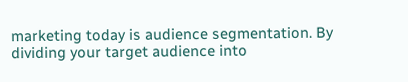marketing today is audience segmentation. By dividing your target audience into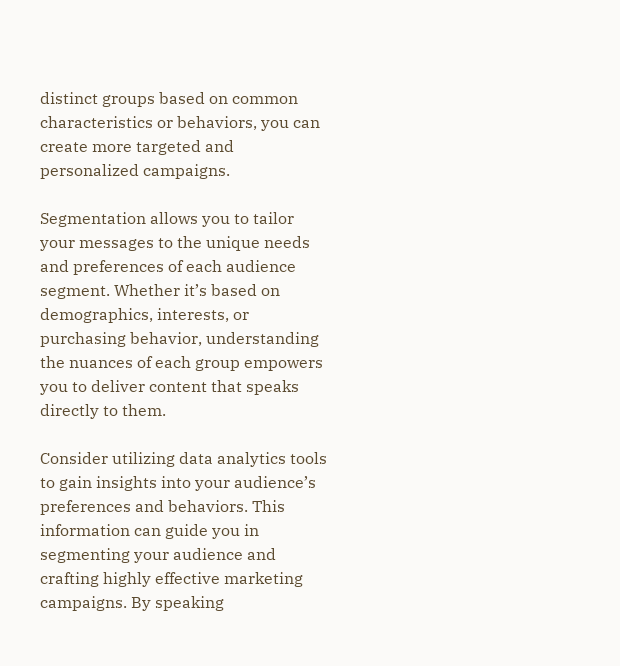distinct groups based on common characteristics or behaviors, you can create more targeted and personalized campaigns.

Segmentation allows you to tailor your messages to the unique needs and preferences of each audience segment. Whether it’s based on demographics, interests, or purchasing behavior, understanding the nuances of each group empowers you to deliver content that speaks directly to them.

Consider utilizing data analytics tools to gain insights into your audience’s preferences and behaviors. This information can guide you in segmenting your audience and crafting highly effective marketing campaigns. By speaking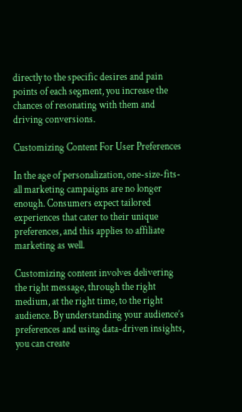directly to the specific desires and pain points of each segment, you increase the chances of resonating with them and driving conversions.

Customizing Content For User Preferences

In the age of personalization, one-size-fits-all marketing campaigns are no longer enough. Consumers expect tailored experiences that cater to their unique preferences, and this applies to affiliate marketing as well.

Customizing content involves delivering the right message, through the right medium, at the right time, to the right audience. By understanding your audience’s preferences and using data-driven insights, you can create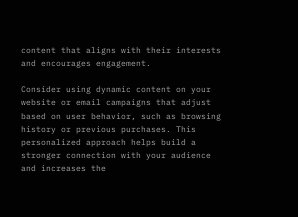content that aligns with their interests and encourages engagement.

Consider using dynamic content on your website or email campaigns that adjust based on user behavior, such as browsing history or previous purchases. This personalized approach helps build a stronger connection with your audience and increases the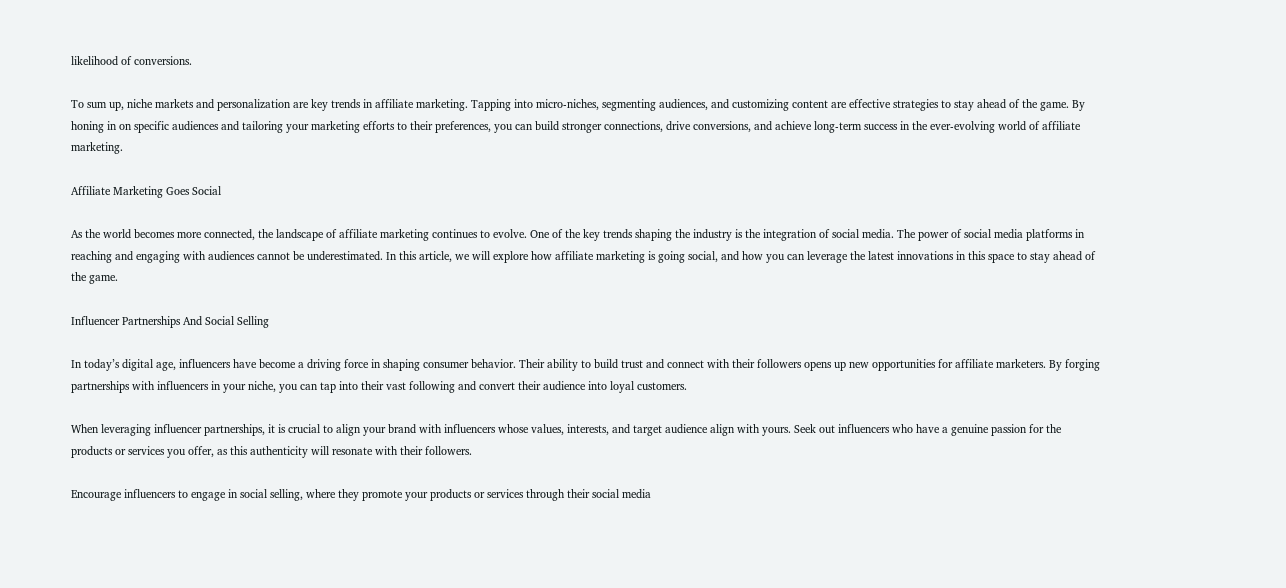likelihood of conversions.

To sum up, niche markets and personalization are key trends in affiliate marketing. Tapping into micro-niches, segmenting audiences, and customizing content are effective strategies to stay ahead of the game. By honing in on specific audiences and tailoring your marketing efforts to their preferences, you can build stronger connections, drive conversions, and achieve long-term success in the ever-evolving world of affiliate marketing.

Affiliate Marketing Goes Social

As the world becomes more connected, the landscape of affiliate marketing continues to evolve. One of the key trends shaping the industry is the integration of social media. The power of social media platforms in reaching and engaging with audiences cannot be underestimated. In this article, we will explore how affiliate marketing is going social, and how you can leverage the latest innovations in this space to stay ahead of the game.

Influencer Partnerships And Social Selling

In today’s digital age, influencers have become a driving force in shaping consumer behavior. Their ability to build trust and connect with their followers opens up new opportunities for affiliate marketers. By forging partnerships with influencers in your niche, you can tap into their vast following and convert their audience into loyal customers.

When leveraging influencer partnerships, it is crucial to align your brand with influencers whose values, interests, and target audience align with yours. Seek out influencers who have a genuine passion for the products or services you offer, as this authenticity will resonate with their followers.

Encourage influencers to engage in social selling, where they promote your products or services through their social media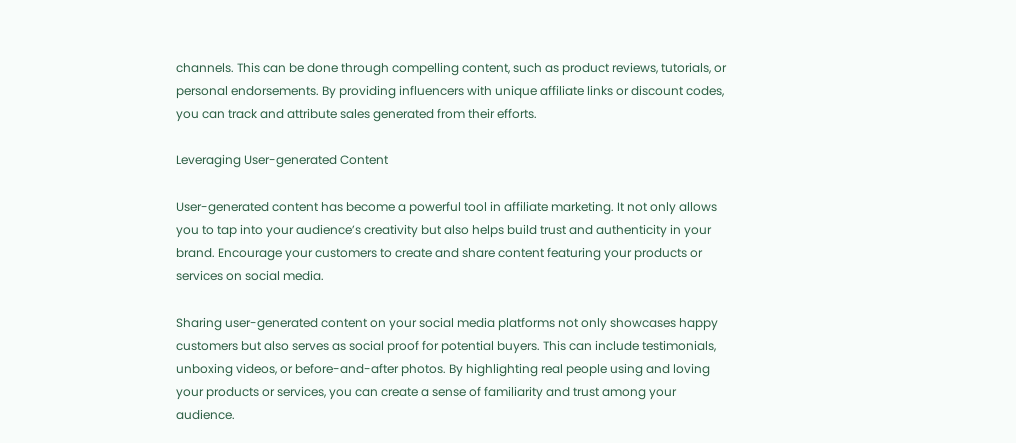channels. This can be done through compelling content, such as product reviews, tutorials, or personal endorsements. By providing influencers with unique affiliate links or discount codes, you can track and attribute sales generated from their efforts.

Leveraging User-generated Content

User-generated content has become a powerful tool in affiliate marketing. It not only allows you to tap into your audience’s creativity but also helps build trust and authenticity in your brand. Encourage your customers to create and share content featuring your products or services on social media.

Sharing user-generated content on your social media platforms not only showcases happy customers but also serves as social proof for potential buyers. This can include testimonials, unboxing videos, or before-and-after photos. By highlighting real people using and loving your products or services, you can create a sense of familiarity and trust among your audience.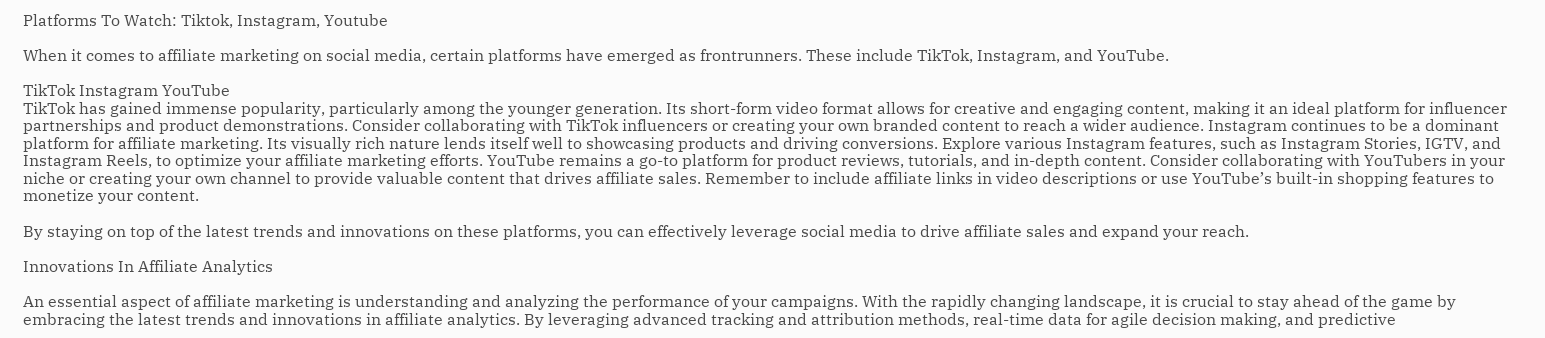Platforms To Watch: Tiktok, Instagram, Youtube

When it comes to affiliate marketing on social media, certain platforms have emerged as frontrunners. These include TikTok, Instagram, and YouTube.

TikTok Instagram YouTube
TikTok has gained immense popularity, particularly among the younger generation. Its short-form video format allows for creative and engaging content, making it an ideal platform for influencer partnerships and product demonstrations. Consider collaborating with TikTok influencers or creating your own branded content to reach a wider audience. Instagram continues to be a dominant platform for affiliate marketing. Its visually rich nature lends itself well to showcasing products and driving conversions. Explore various Instagram features, such as Instagram Stories, IGTV, and Instagram Reels, to optimize your affiliate marketing efforts. YouTube remains a go-to platform for product reviews, tutorials, and in-depth content. Consider collaborating with YouTubers in your niche or creating your own channel to provide valuable content that drives affiliate sales. Remember to include affiliate links in video descriptions or use YouTube’s built-in shopping features to monetize your content.

By staying on top of the latest trends and innovations on these platforms, you can effectively leverage social media to drive affiliate sales and expand your reach.

Innovations In Affiliate Analytics

An essential aspect of affiliate marketing is understanding and analyzing the performance of your campaigns. With the rapidly changing landscape, it is crucial to stay ahead of the game by embracing the latest trends and innovations in affiliate analytics. By leveraging advanced tracking and attribution methods, real-time data for agile decision making, and predictive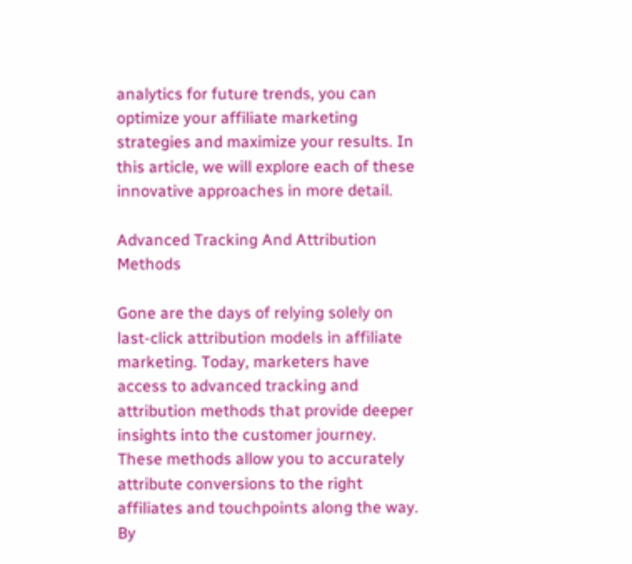analytics for future trends, you can optimize your affiliate marketing strategies and maximize your results. In this article, we will explore each of these innovative approaches in more detail.

Advanced Tracking And Attribution Methods

Gone are the days of relying solely on last-click attribution models in affiliate marketing. Today, marketers have access to advanced tracking and attribution methods that provide deeper insights into the customer journey. These methods allow you to accurately attribute conversions to the right affiliates and touchpoints along the way. By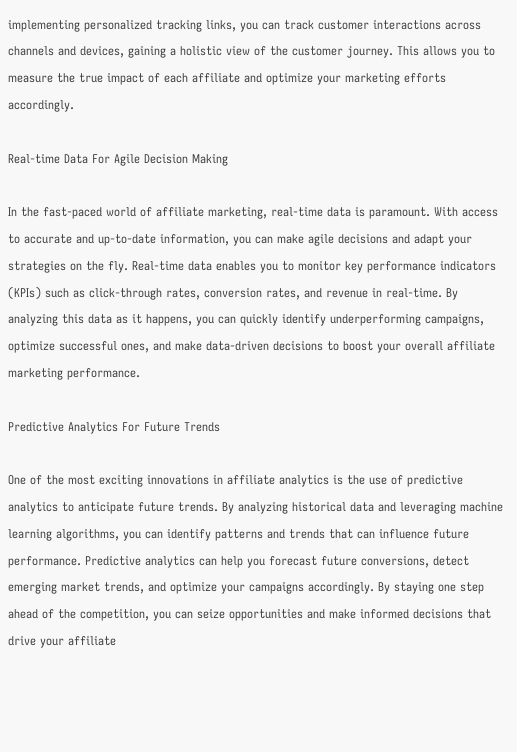implementing personalized tracking links, you can track customer interactions across channels and devices, gaining a holistic view of the customer journey. This allows you to measure the true impact of each affiliate and optimize your marketing efforts accordingly.

Real-time Data For Agile Decision Making

In the fast-paced world of affiliate marketing, real-time data is paramount. With access to accurate and up-to-date information, you can make agile decisions and adapt your strategies on the fly. Real-time data enables you to monitor key performance indicators (KPIs) such as click-through rates, conversion rates, and revenue in real-time. By analyzing this data as it happens, you can quickly identify underperforming campaigns, optimize successful ones, and make data-driven decisions to boost your overall affiliate marketing performance.

Predictive Analytics For Future Trends

One of the most exciting innovations in affiliate analytics is the use of predictive analytics to anticipate future trends. By analyzing historical data and leveraging machine learning algorithms, you can identify patterns and trends that can influence future performance. Predictive analytics can help you forecast future conversions, detect emerging market trends, and optimize your campaigns accordingly. By staying one step ahead of the competition, you can seize opportunities and make informed decisions that drive your affiliate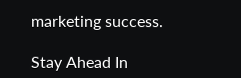marketing success.

Stay Ahead In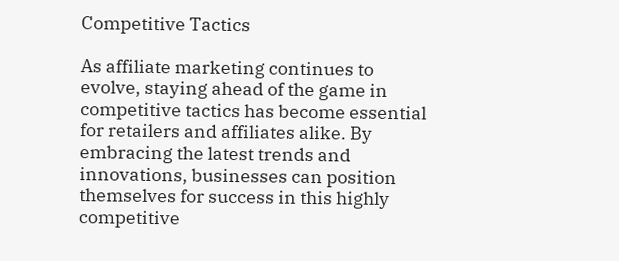Competitive Tactics

As affiliate marketing continues to evolve, staying ahead of the game in competitive tactics has become essential for retailers and affiliates alike. By embracing the latest trends and innovations, businesses can position themselves for success in this highly competitive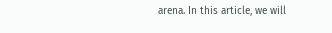arena. In this article, we will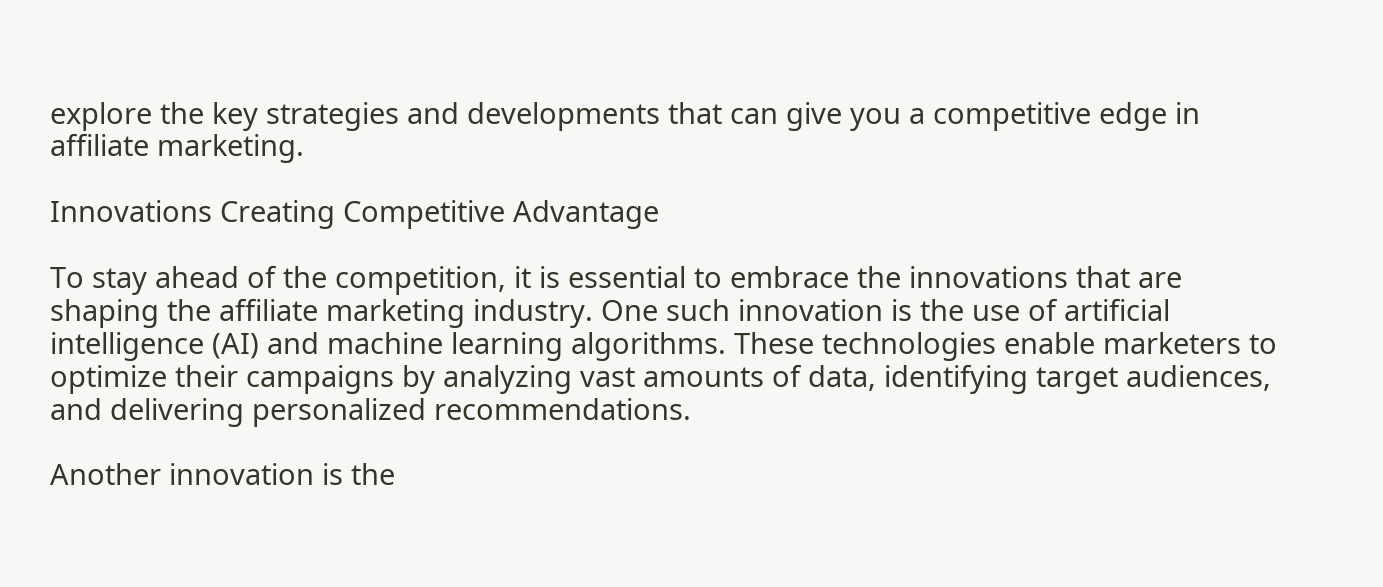explore the key strategies and developments that can give you a competitive edge in affiliate marketing.

Innovations Creating Competitive Advantage

To stay ahead of the competition, it is essential to embrace the innovations that are shaping the affiliate marketing industry. One such innovation is the use of artificial intelligence (AI) and machine learning algorithms. These technologies enable marketers to optimize their campaigns by analyzing vast amounts of data, identifying target audiences, and delivering personalized recommendations.

Another innovation is the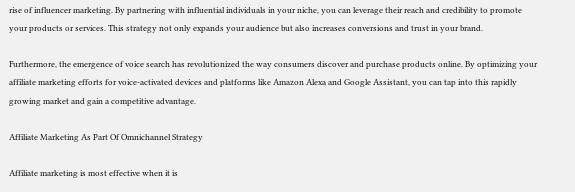rise of influencer marketing. By partnering with influential individuals in your niche, you can leverage their reach and credibility to promote your products or services. This strategy not only expands your audience but also increases conversions and trust in your brand.

Furthermore, the emergence of voice search has revolutionized the way consumers discover and purchase products online. By optimizing your affiliate marketing efforts for voice-activated devices and platforms like Amazon Alexa and Google Assistant, you can tap into this rapidly growing market and gain a competitive advantage.

Affiliate Marketing As Part Of Omnichannel Strategy

Affiliate marketing is most effective when it is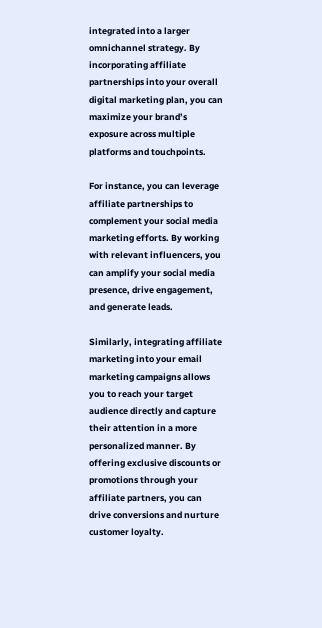integrated into a larger omnichannel strategy. By incorporating affiliate partnerships into your overall digital marketing plan, you can maximize your brand’s exposure across multiple platforms and touchpoints.

For instance, you can leverage affiliate partnerships to complement your social media marketing efforts. By working with relevant influencers, you can amplify your social media presence, drive engagement, and generate leads.

Similarly, integrating affiliate marketing into your email marketing campaigns allows you to reach your target audience directly and capture their attention in a more personalized manner. By offering exclusive discounts or promotions through your affiliate partners, you can drive conversions and nurture customer loyalty.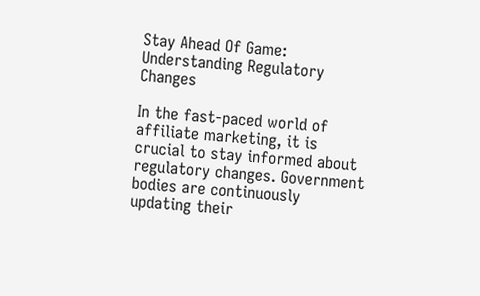Stay Ahead Of Game: Understanding Regulatory Changes

In the fast-paced world of affiliate marketing, it is crucial to stay informed about regulatory changes. Government bodies are continuously updating their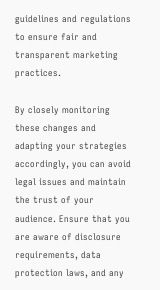guidelines and regulations to ensure fair and transparent marketing practices.

By closely monitoring these changes and adapting your strategies accordingly, you can avoid legal issues and maintain the trust of your audience. Ensure that you are aware of disclosure requirements, data protection laws, and any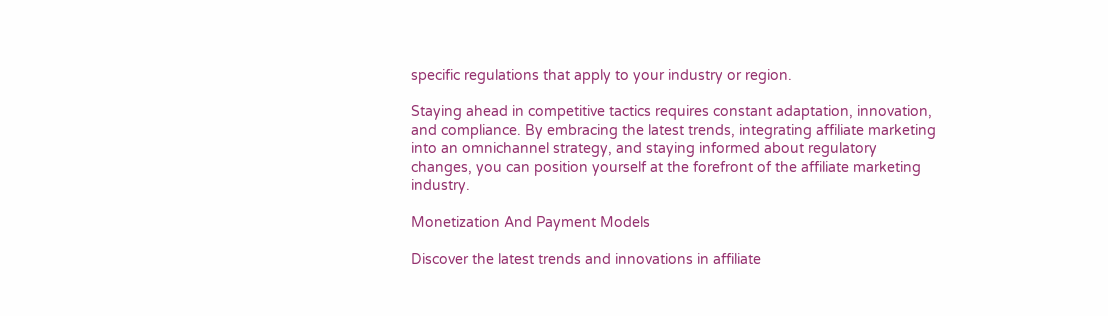specific regulations that apply to your industry or region.

Staying ahead in competitive tactics requires constant adaptation, innovation, and compliance. By embracing the latest trends, integrating affiliate marketing into an omnichannel strategy, and staying informed about regulatory changes, you can position yourself at the forefront of the affiliate marketing industry.

Monetization And Payment Models

Discover the latest trends and innovations in affiliate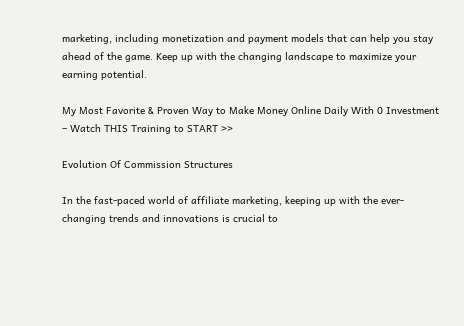marketing, including monetization and payment models that can help you stay ahead of the game. Keep up with the changing landscape to maximize your earning potential.

My Most Favorite & Proven Way to Make Money Online Daily With 0 Investment – Watch THIS Training to START >>

Evolution Of Commission Structures

In the fast-paced world of affiliate marketing, keeping up with the ever-changing trends and innovations is crucial to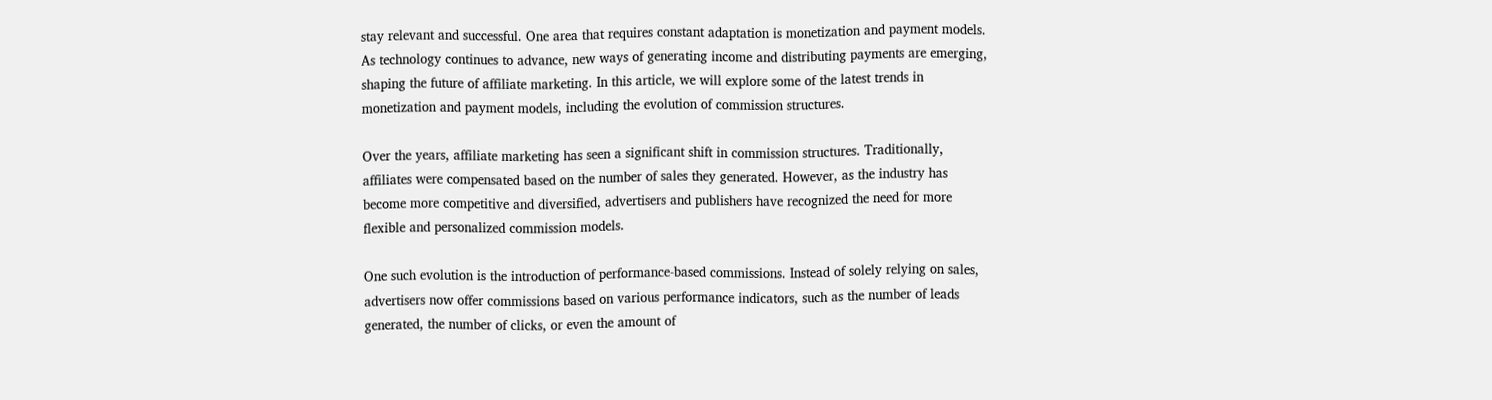stay relevant and successful. One area that requires constant adaptation is monetization and payment models. As technology continues to advance, new ways of generating income and distributing payments are emerging, shaping the future of affiliate marketing. In this article, we will explore some of the latest trends in monetization and payment models, including the evolution of commission structures.

Over the years, affiliate marketing has seen a significant shift in commission structures. Traditionally, affiliates were compensated based on the number of sales they generated. However, as the industry has become more competitive and diversified, advertisers and publishers have recognized the need for more flexible and personalized commission models.

One such evolution is the introduction of performance-based commissions. Instead of solely relying on sales, advertisers now offer commissions based on various performance indicators, such as the number of leads generated, the number of clicks, or even the amount of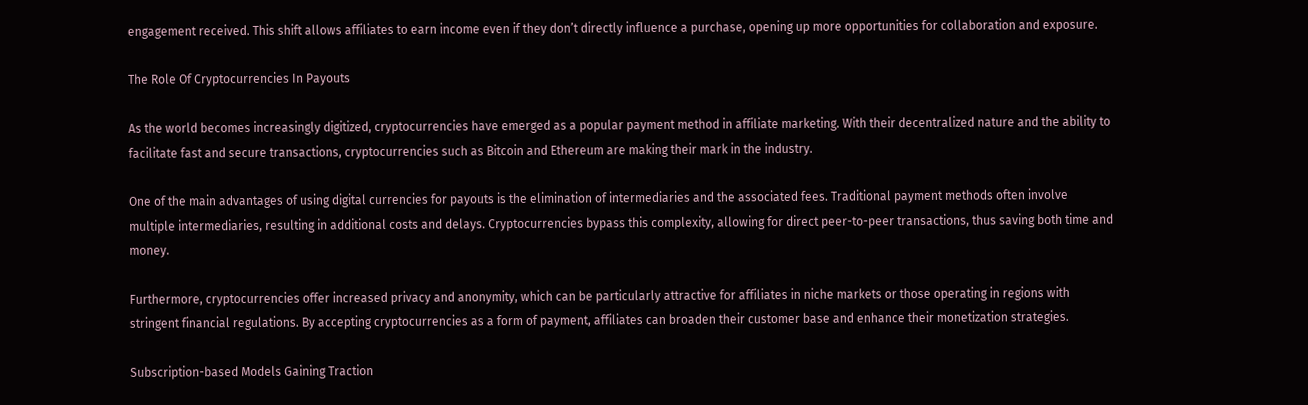engagement received. This shift allows affiliates to earn income even if they don’t directly influence a purchase, opening up more opportunities for collaboration and exposure.

The Role Of Cryptocurrencies In Payouts

As the world becomes increasingly digitized, cryptocurrencies have emerged as a popular payment method in affiliate marketing. With their decentralized nature and the ability to facilitate fast and secure transactions, cryptocurrencies such as Bitcoin and Ethereum are making their mark in the industry.

One of the main advantages of using digital currencies for payouts is the elimination of intermediaries and the associated fees. Traditional payment methods often involve multiple intermediaries, resulting in additional costs and delays. Cryptocurrencies bypass this complexity, allowing for direct peer-to-peer transactions, thus saving both time and money.

Furthermore, cryptocurrencies offer increased privacy and anonymity, which can be particularly attractive for affiliates in niche markets or those operating in regions with stringent financial regulations. By accepting cryptocurrencies as a form of payment, affiliates can broaden their customer base and enhance their monetization strategies.

Subscription-based Models Gaining Traction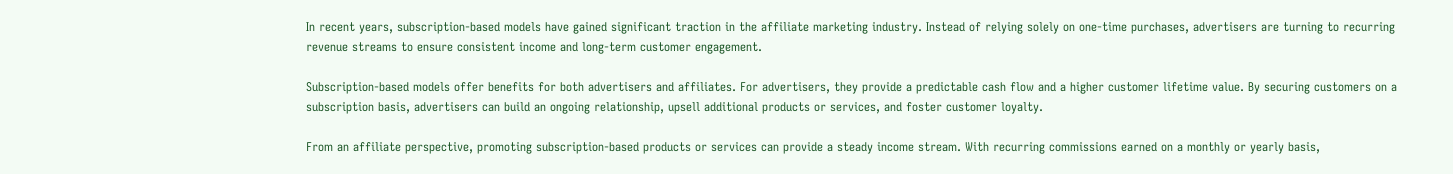In recent years, subscription-based models have gained significant traction in the affiliate marketing industry. Instead of relying solely on one-time purchases, advertisers are turning to recurring revenue streams to ensure consistent income and long-term customer engagement.

Subscription-based models offer benefits for both advertisers and affiliates. For advertisers, they provide a predictable cash flow and a higher customer lifetime value. By securing customers on a subscription basis, advertisers can build an ongoing relationship, upsell additional products or services, and foster customer loyalty.

From an affiliate perspective, promoting subscription-based products or services can provide a steady income stream. With recurring commissions earned on a monthly or yearly basis,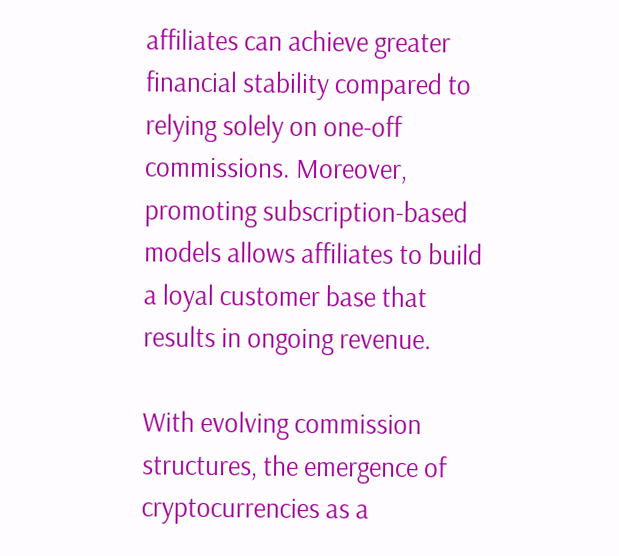affiliates can achieve greater financial stability compared to relying solely on one-off commissions. Moreover, promoting subscription-based models allows affiliates to build a loyal customer base that results in ongoing revenue.

With evolving commission structures, the emergence of cryptocurrencies as a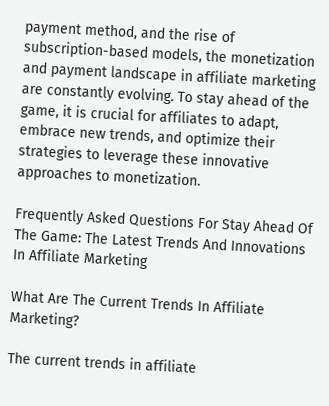payment method, and the rise of subscription-based models, the monetization and payment landscape in affiliate marketing are constantly evolving. To stay ahead of the game, it is crucial for affiliates to adapt, embrace new trends, and optimize their strategies to leverage these innovative approaches to monetization.

Frequently Asked Questions For Stay Ahead Of The Game: The Latest Trends And Innovations In Affiliate Marketing

What Are The Current Trends In Affiliate Marketing?

The current trends in affiliate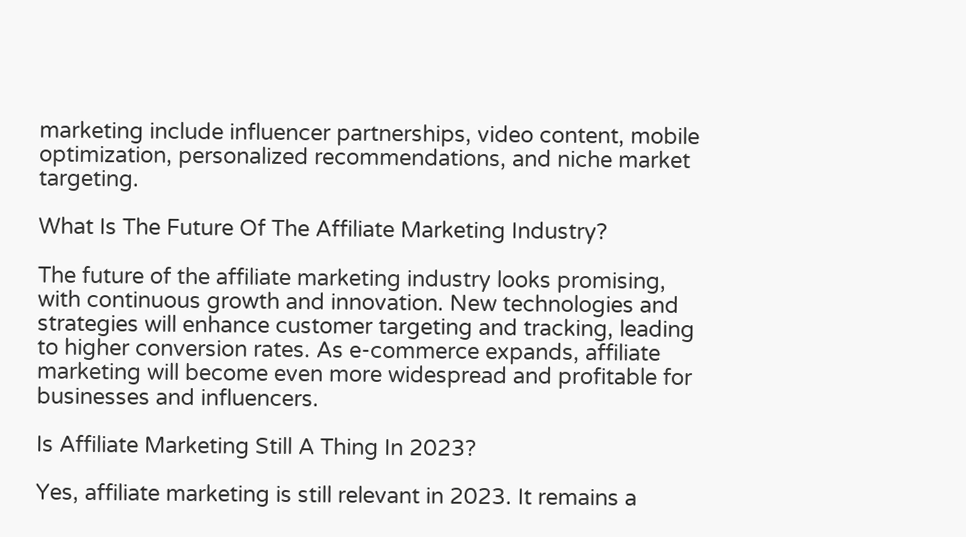marketing include influencer partnerships, video content, mobile optimization, personalized recommendations, and niche market targeting.

What Is The Future Of The Affiliate Marketing Industry?

The future of the affiliate marketing industry looks promising, with continuous growth and innovation. New technologies and strategies will enhance customer targeting and tracking, leading to higher conversion rates. As e-commerce expands, affiliate marketing will become even more widespread and profitable for businesses and influencers.

Is Affiliate Marketing Still A Thing In 2023?

Yes, affiliate marketing is still relevant in 2023. It remains a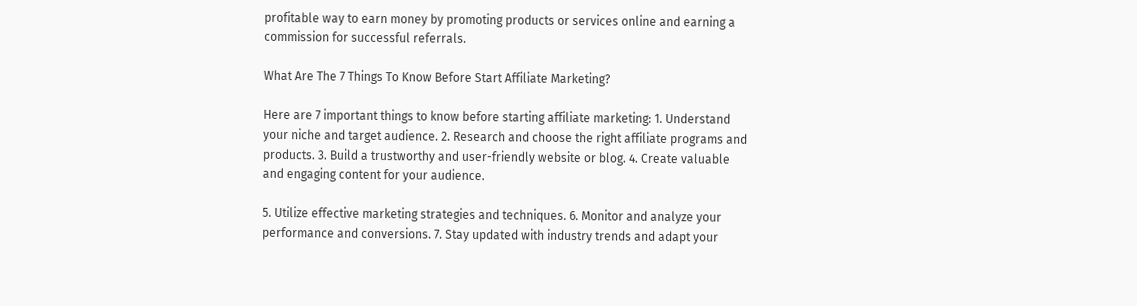profitable way to earn money by promoting products or services online and earning a commission for successful referrals.

What Are The 7 Things To Know Before Start Affiliate Marketing?

Here are 7 important things to know before starting affiliate marketing: 1. Understand your niche and target audience. 2. Research and choose the right affiliate programs and products. 3. Build a trustworthy and user-friendly website or blog. 4. Create valuable and engaging content for your audience.

5. Utilize effective marketing strategies and techniques. 6. Monitor and analyze your performance and conversions. 7. Stay updated with industry trends and adapt your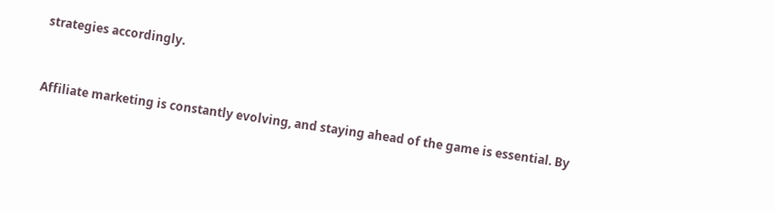strategies accordingly.


Affiliate marketing is constantly evolving, and staying ahead of the game is essential. By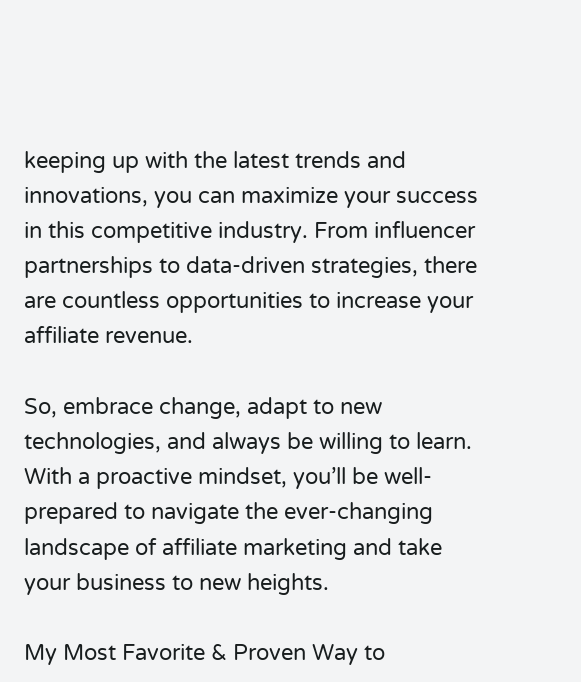keeping up with the latest trends and innovations, you can maximize your success in this competitive industry. From influencer partnerships to data-driven strategies, there are countless opportunities to increase your affiliate revenue.

So, embrace change, adapt to new technologies, and always be willing to learn. With a proactive mindset, you’ll be well-prepared to navigate the ever-changing landscape of affiliate marketing and take your business to new heights.

My Most Favorite & Proven Way to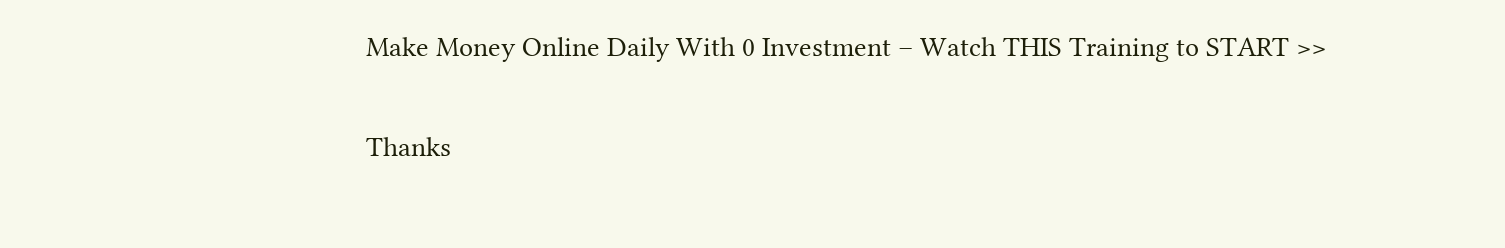Make Money Online Daily With 0 Investment – Watch THIS Training to START >>

Thanks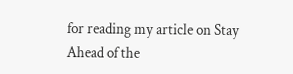for reading my article on Stay Ahead of the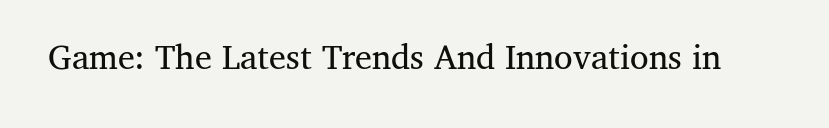Game: The Latest Trends And Innovations in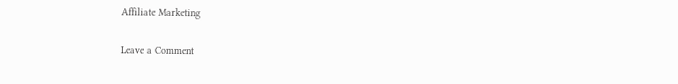Affiliate Marketing

Leave a Comment